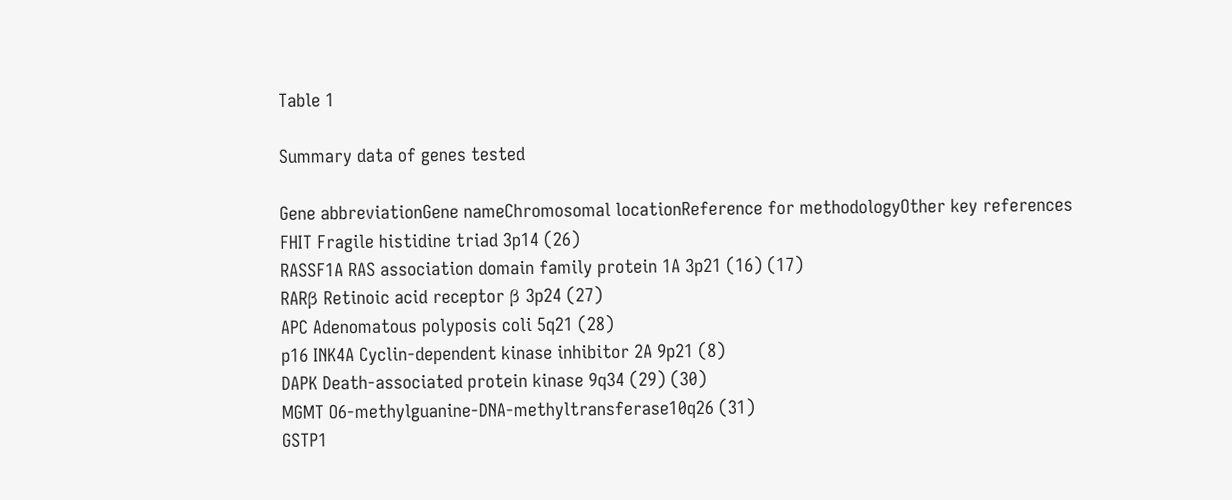Table 1

Summary data of genes tested

Gene abbreviationGene nameChromosomal locationReference for methodologyOther key references
FHIT Fragile histidine triad 3p14 (26)
RASSF1A RAS association domain family protein 1A 3p21 (16) (17)
RARβ Retinoic acid receptor β 3p24 (27)
APC Adenomatous polyposis coli 5q21 (28)
p16 INK4A Cyclin-dependent kinase inhibitor 2A 9p21 (8)
DAPK Death-associated protein kinase 9q34 (29) (30)
MGMT O6-methylguanine-DNA-methyltransferase10q26 (31)
GSTP1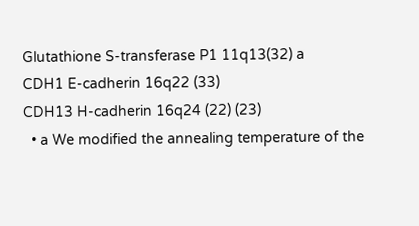Glutathione S-transferase P1 11q13(32) a
CDH1 E-cadherin 16q22 (33)
CDH13 H-cadherin 16q24 (22) (23)
  • a We modified the annealing temperature of the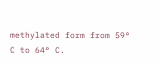methylated form from 59° C to 64° C.